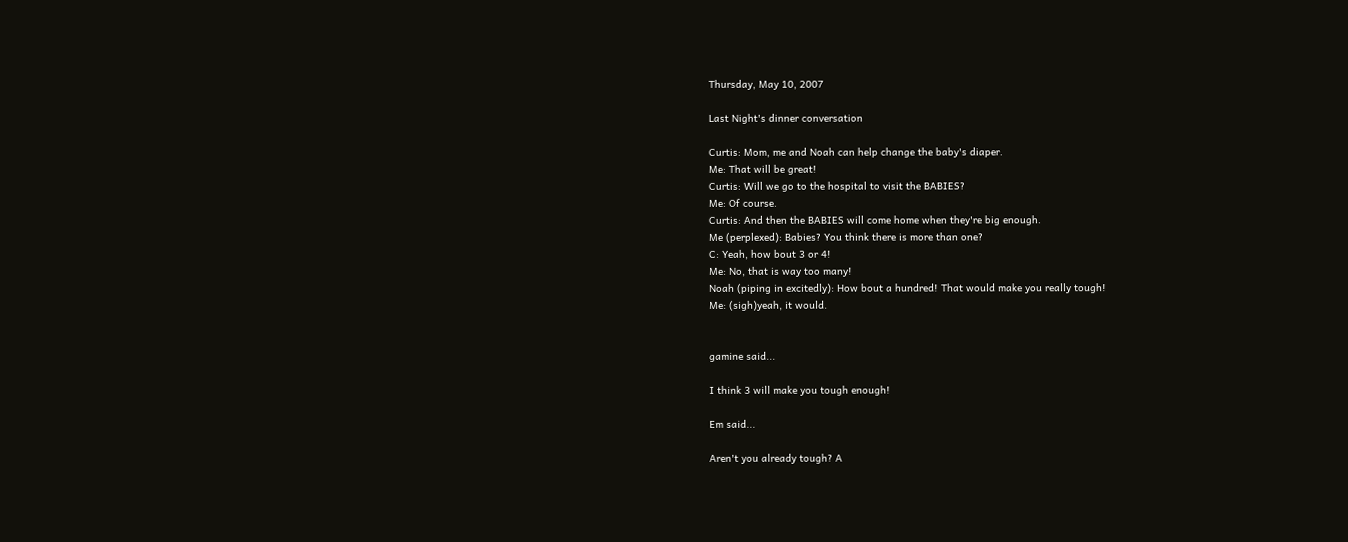Thursday, May 10, 2007

Last Night's dinner conversation

Curtis: Mom, me and Noah can help change the baby's diaper.
Me: That will be great!
Curtis: Will we go to the hospital to visit the BABIES?
Me: Of course.
Curtis: And then the BABIES will come home when they're big enough.
Me (perplexed): Babies? You think there is more than one?
C: Yeah, how bout 3 or 4!
Me: No, that is way too many!
Noah (piping in excitedly): How bout a hundred! That would make you really tough!
Me: (sigh)yeah, it would.


gamine said...

I think 3 will make you tough enough!

Em said...

Aren't you already tough? A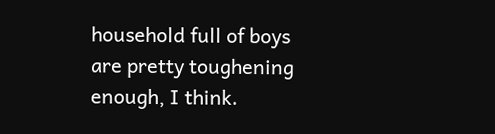household full of boys are pretty toughening enough, I think.